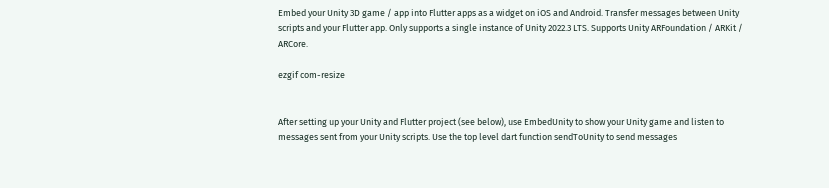Embed your Unity 3D game / app into Flutter apps as a widget on iOS and Android. Transfer messages between Unity scripts and your Flutter app. Only supports a single instance of Unity 2022.3 LTS. Supports Unity ARFoundation / ARKit / ARCore.

ezgif com-resize


After setting up your Unity and Flutter project (see below), use EmbedUnity to show your Unity game and listen to messages sent from your Unity scripts. Use the top level dart function sendToUnity to send messages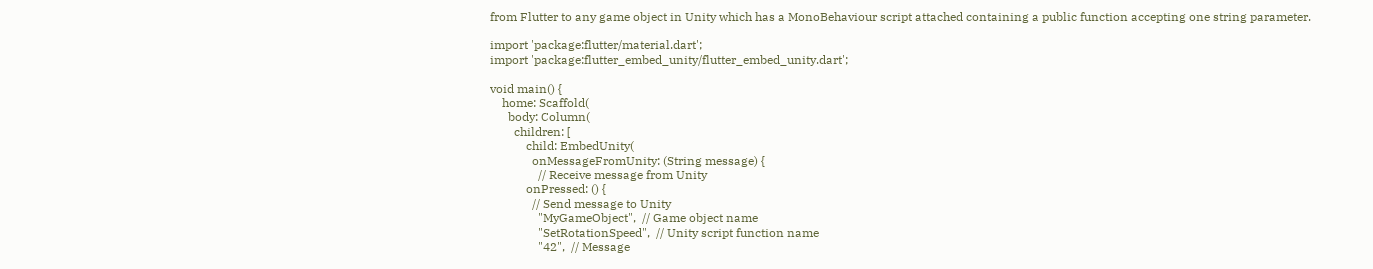from Flutter to any game object in Unity which has a MonoBehaviour script attached containing a public function accepting one string parameter.

import 'package:flutter/material.dart';
import 'package:flutter_embed_unity/flutter_embed_unity.dart';

void main() {
    home: Scaffold(
      body: Column(
        children: [
            child: EmbedUnity(
              onMessageFromUnity: (String message) {
                // Receive message from Unity
            onPressed: () {
              // Send message to Unity
                "MyGameObject",  // Game object name
                "SetRotationSpeed",  // Unity script function name
                "42",  // Message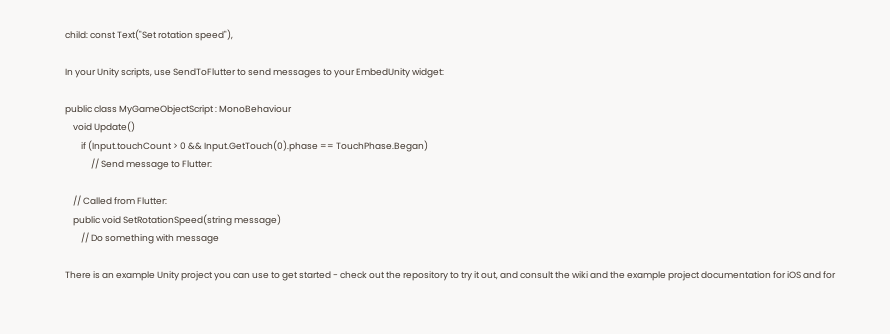child: const Text("Set rotation speed"),

In your Unity scripts, use SendToFlutter to send messages to your EmbedUnity widget:

public class MyGameObjectScript : MonoBehaviour
    void Update()
        if (Input.touchCount > 0 && Input.GetTouch(0).phase == TouchPhase.Began)
             // Send message to Flutter:

    // Called from Flutter:
    public void SetRotationSpeed(string message)
        // Do something with message

There is an example Unity project you can use to get started - check out the repository to try it out, and consult the wiki and the example project documentation for iOS and for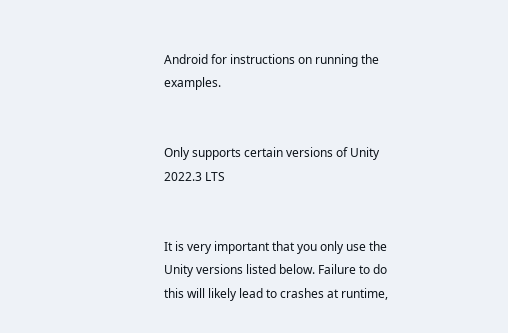Android for instructions on running the examples.


Only supports certain versions of Unity 2022.3 LTS


It is very important that you only use the Unity versions listed below. Failure to do this will likely lead to crashes at runtime,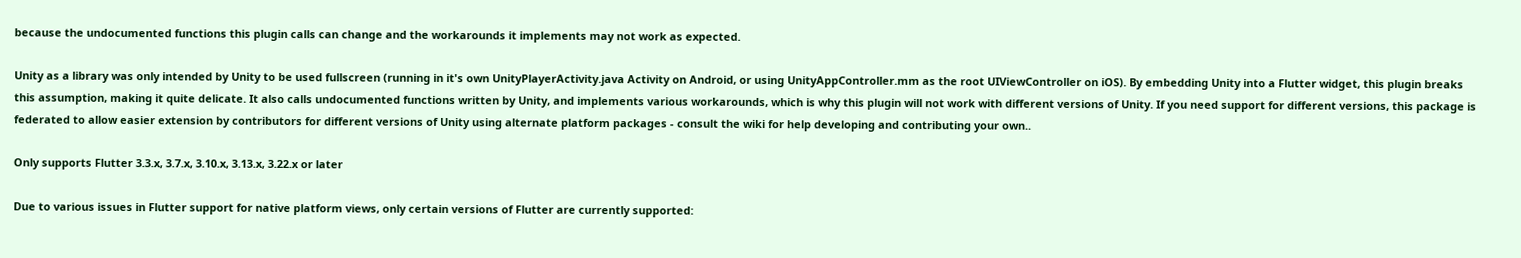because the undocumented functions this plugin calls can change and the workarounds it implements may not work as expected.

Unity as a library was only intended by Unity to be used fullscreen (running in it's own UnityPlayerActivity.java Activity on Android, or using UnityAppController.mm as the root UIViewController on iOS). By embedding Unity into a Flutter widget, this plugin breaks this assumption, making it quite delicate. It also calls undocumented functions written by Unity, and implements various workarounds, which is why this plugin will not work with different versions of Unity. If you need support for different versions, this package is federated to allow easier extension by contributors for different versions of Unity using alternate platform packages - consult the wiki for help developing and contributing your own..

Only supports Flutter 3.3.x, 3.7.x, 3.10.x, 3.13.x, 3.22.x or later

Due to various issues in Flutter support for native platform views, only certain versions of Flutter are currently supported: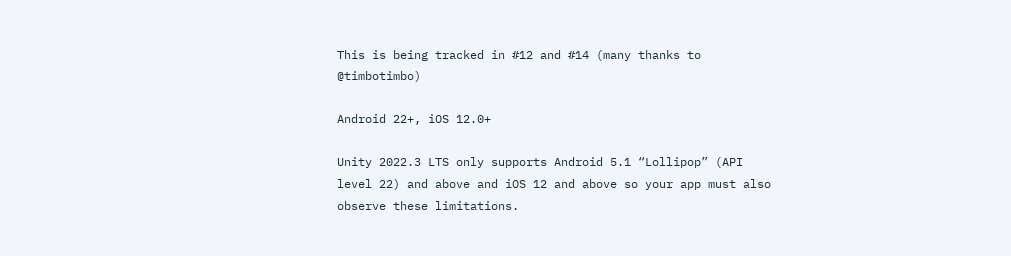This is being tracked in #12 and #14 (many thanks to @timbotimbo)

Android 22+, iOS 12.0+

Unity 2022.3 LTS only supports Android 5.1 “Lollipop” (API level 22) and above and iOS 12 and above so your app must also observe these limitations.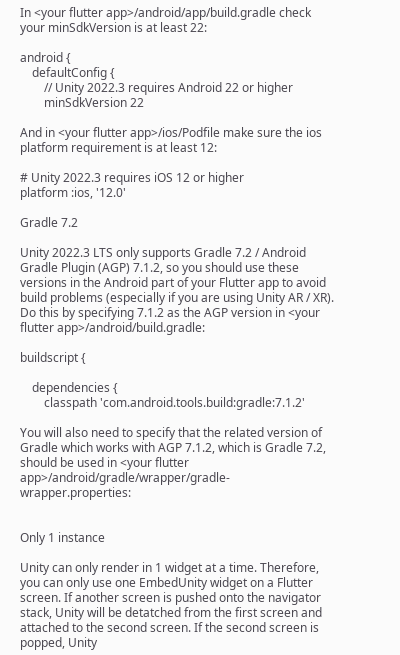In <your flutter app>/android/app/build.gradle check your minSdkVersion is at least 22:

android {
    defaultConfig {
        // Unity 2022.3 requires Android 22 or higher
        minSdkVersion 22

And in <your flutter app>/ios/Podfile make sure the ios platform requirement is at least 12:

# Unity 2022.3 requires iOS 12 or higher
platform :ios, '12.0'

Gradle 7.2

Unity 2022.3 LTS only supports Gradle 7.2 / Android Gradle Plugin (AGP) 7.1.2, so you should use these versions in the Android part of your Flutter app to avoid build problems (especially if you are using Unity AR / XR). Do this by specifying 7.1.2 as the AGP version in <your flutter app>/android/build.gradle:

buildscript {

    dependencies {
        classpath 'com.android.tools.build:gradle:7.1.2'

You will also need to specify that the related version of Gradle which works with AGP 7.1.2, which is Gradle 7.2, should be used in <your flutter app>/android/gradle/wrapper/gradle-wrapper.properties:


Only 1 instance

Unity can only render in 1 widget at a time. Therefore, you can only use one EmbedUnity widget on a Flutter screen. If another screen is pushed onto the navigator stack, Unity will be detatched from the first screen and attached to the second screen. If the second screen is popped, Unity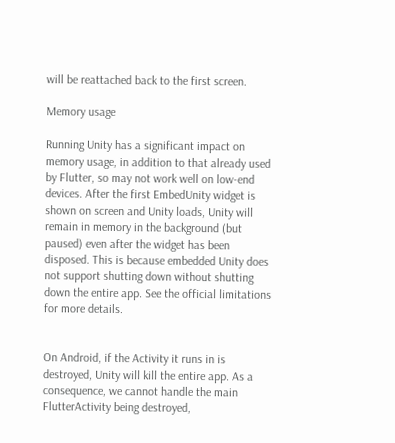will be reattached back to the first screen.

Memory usage

Running Unity has a significant impact on memory usage, in addition to that already used by Flutter, so may not work well on low-end devices. After the first EmbedUnity widget is shown on screen and Unity loads, Unity will remain in memory in the background (but paused) even after the widget has been disposed. This is because embedded Unity does not support shutting down without shutting down the entire app. See the official limitations for more details.


On Android, if the Activity it runs in is destroyed, Unity will kill the entire app. As a consequence, we cannot handle the main FlutterActivity being destroyed,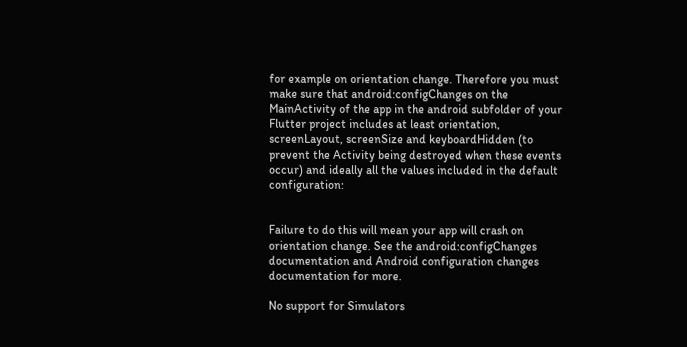for example on orientation change. Therefore you must make sure that android:configChanges on the MainActivity of the app in the android subfolder of your Flutter project includes at least orientation, screenLayout, screenSize and keyboardHidden (to prevent the Activity being destroyed when these events occur) and ideally all the values included in the default configuration:


Failure to do this will mean your app will crash on orientation change. See the android:configChanges documentation and Android configuration changes documentation for more.

No support for Simulators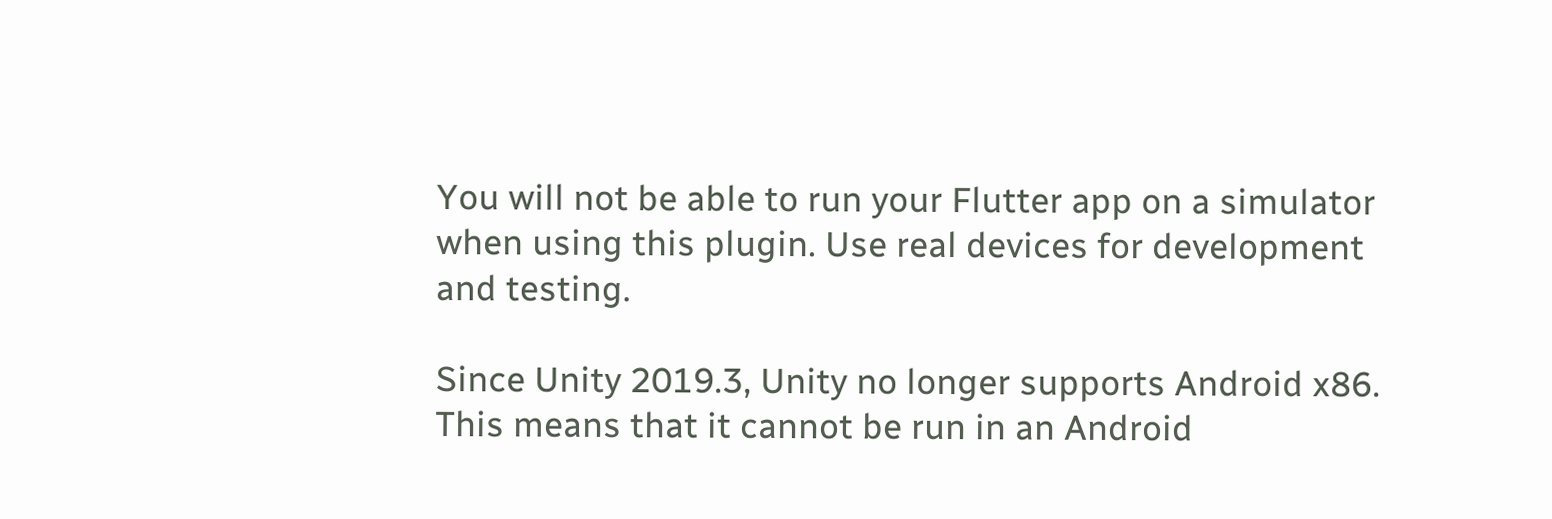You will not be able to run your Flutter app on a simulator when using this plugin. Use real devices for development and testing.

Since Unity 2019.3, Unity no longer supports Android x86. This means that it cannot be run in an Android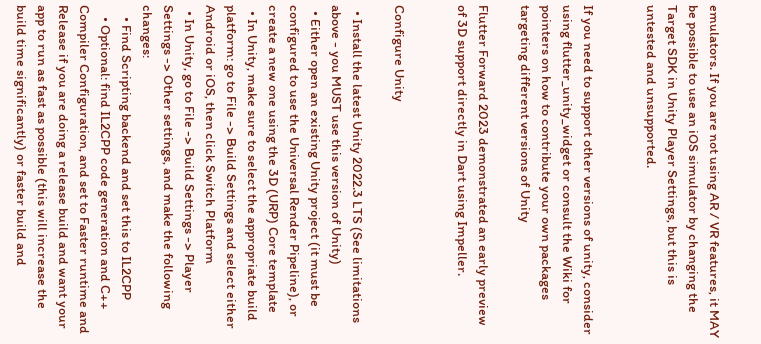emulators. If you are not using AR / VR features, it MAY be possible to use an iOS simulator by changing the Target SDK in Unity Player Settings, but this is untested and unsupported.


If you need to support other versions of unity, consider using flutter_unity_widget or consult the Wiki for pointers on how to contribute your own packages targeting different versions of Unity

Flutter Forward 2023 demonstrated an early preview of 3D support directly in Dart using Impeller.


Configure Unity

  • Install the latest Unity 2022.3 LTS (See limitations above - you MUST use this version of Unity)
  • Either open an existing Unity project (it must be configured to use the Universal Render Pipeline), or create a new one using the 3D (URP) Core template
  • In Unity, make sure to select the appropriate build platform: go to File -> Build Settings and select either Android or iOS, then click Switch Platform
  • In Unity, go to File -> Build Settings -> Player Settings -> Other settings, and make the following changes:
    • Find Scripting backend and set this to IL2CPP
    • Optional: find IL2CPP code generation and C++ Compiler Configuration, and set to Faster runtime and Release if you are doing a release build and want your app to run as fast as possible (this will increase the build time significantly) or faster build and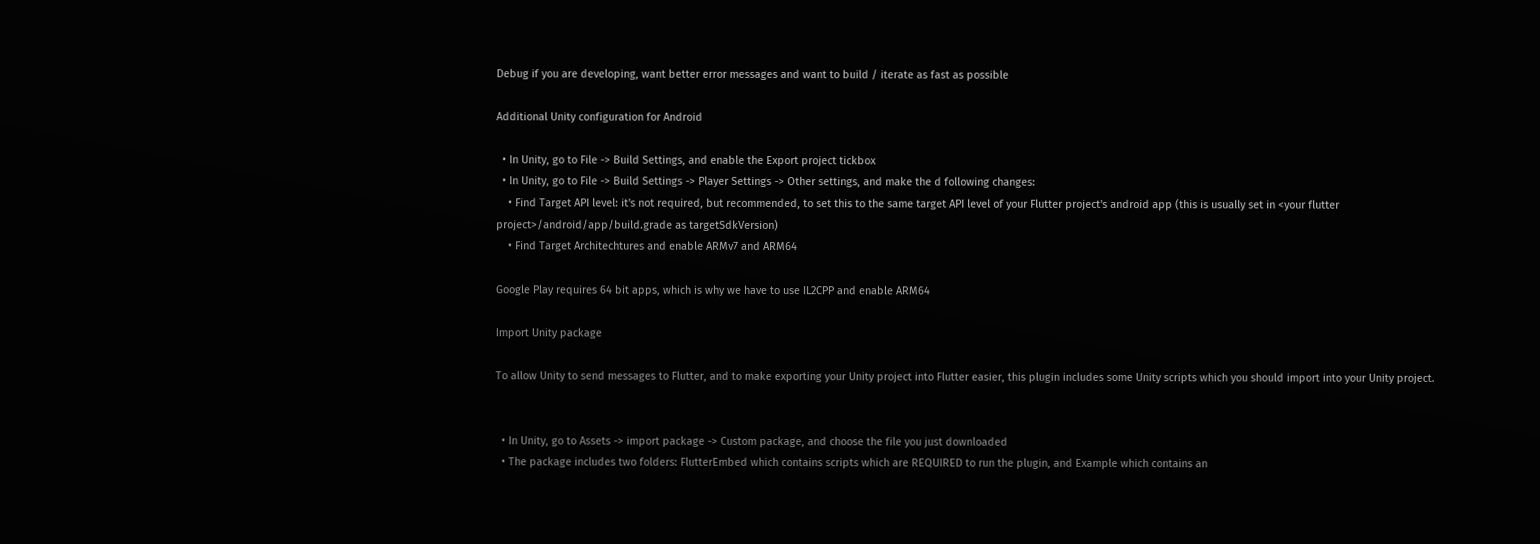Debug if you are developing, want better error messages and want to build / iterate as fast as possible

Additional Unity configuration for Android

  • In Unity, go to File -> Build Settings, and enable the Export project tickbox
  • In Unity, go to File -> Build Settings -> Player Settings -> Other settings, and make the d following changes:
    • Find Target API level: it's not required, but recommended, to set this to the same target API level of your Flutter project's android app (this is usually set in <your flutter project>/android/app/build.grade as targetSdkVersion)
    • Find Target Architechtures and enable ARMv7 and ARM64

Google Play requires 64 bit apps, which is why we have to use IL2CPP and enable ARM64

Import Unity package

To allow Unity to send messages to Flutter, and to make exporting your Unity project into Flutter easier, this plugin includes some Unity scripts which you should import into your Unity project.


  • In Unity, go to Assets -> import package -> Custom package, and choose the file you just downloaded
  • The package includes two folders: FlutterEmbed which contains scripts which are REQUIRED to run the plugin, and Example which contains an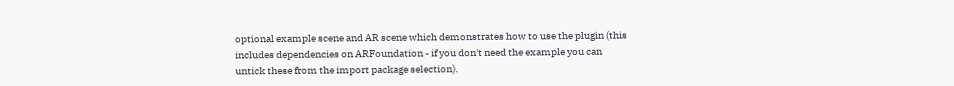optional example scene and AR scene which demonstrates how to use the plugin (this includes dependencies on ARFoundation - if you don't need the example you can untick these from the import package selection).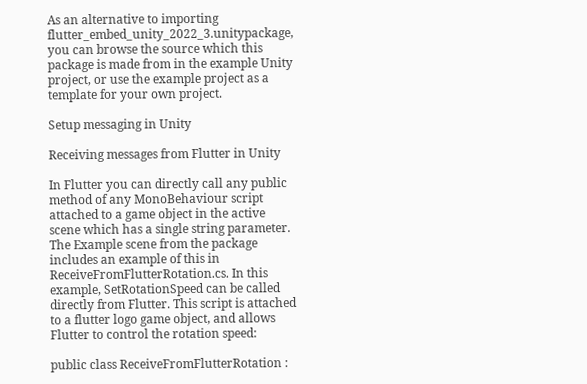As an alternative to importing flutter_embed_unity_2022_3.unitypackage, you can browse the source which this package is made from in the example Unity project, or use the example project as a template for your own project.

Setup messaging in Unity

Receiving messages from Flutter in Unity

In Flutter you can directly call any public method of any MonoBehaviour script attached to a game object in the active scene which has a single string parameter. The Example scene from the package includes an example of this in ReceiveFromFlutterRotation.cs. In this example, SetRotationSpeed can be called directly from Flutter. This script is attached to a flutter logo game object, and allows Flutter to control the rotation speed:

public class ReceiveFromFlutterRotation :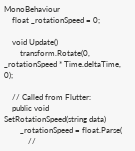MonoBehaviour
    float _rotationSpeed = 0;

    void Update()
        transform.Rotate(0, _rotationSpeed * Time.deltaTime, 0);

    // Called from Flutter:
    public void SetRotationSpeed(string data)
        _rotationSpeed = float.Parse(
            //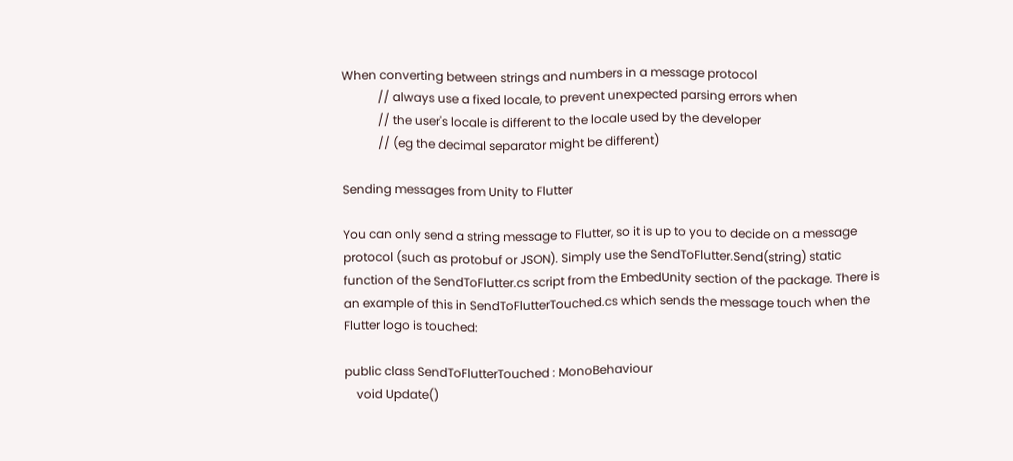When converting between strings and numbers in a message protocol
            // always use a fixed locale, to prevent unexpected parsing errors when
            // the user's locale is different to the locale used by the developer
            // (eg the decimal separator might be different)

Sending messages from Unity to Flutter

You can only send a string message to Flutter, so it is up to you to decide on a message protocol (such as protobuf or JSON). Simply use the SendToFlutter.Send(string) static function of the SendToFlutter.cs script from the EmbedUnity section of the package. There is an example of this in SendToFlutterTouched.cs which sends the message touch when the Flutter logo is touched:

public class SendToFlutterTouched : MonoBehaviour
    void Update()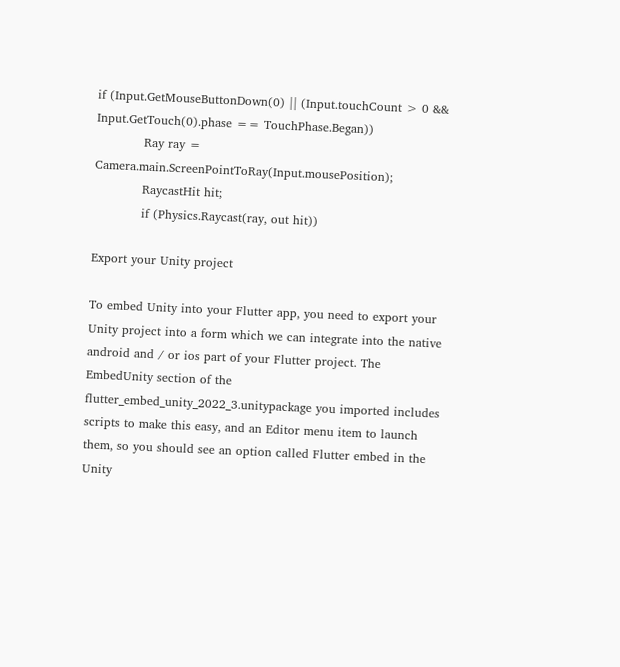if (Input.GetMouseButtonDown(0) || (Input.touchCount > 0 && Input.GetTouch(0).phase == TouchPhase.Began))
            Ray ray = Camera.main.ScreenPointToRay(Input.mousePosition);
            RaycastHit hit;
            if (Physics.Raycast(ray, out hit))

Export your Unity project

To embed Unity into your Flutter app, you need to export your Unity project into a form which we can integrate into the native android and / or ios part of your Flutter project. The EmbedUnity section of the flutter_embed_unity_2022_3.unitypackage you imported includes scripts to make this easy, and an Editor menu item to launch them, so you should see an option called Flutter embed in the Unity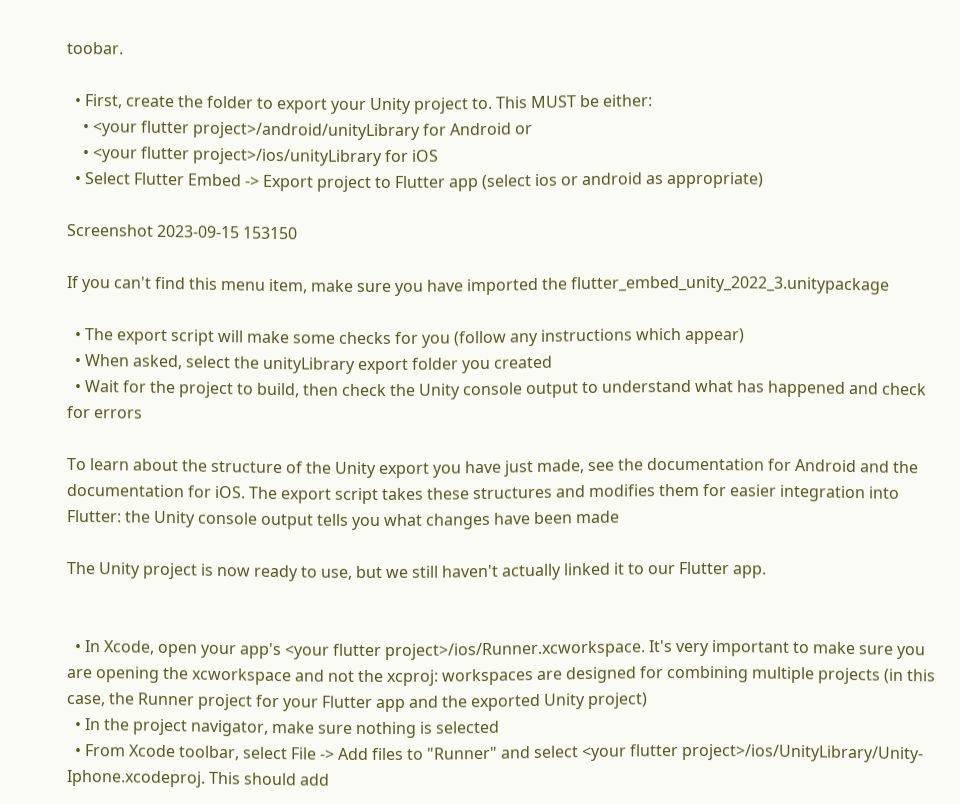toobar.

  • First, create the folder to export your Unity project to. This MUST be either:
    • <your flutter project>/android/unityLibrary for Android or
    • <your flutter project>/ios/unityLibrary for iOS
  • Select Flutter Embed -> Export project to Flutter app (select ios or android as appropriate)

Screenshot 2023-09-15 153150

If you can't find this menu item, make sure you have imported the flutter_embed_unity_2022_3.unitypackage

  • The export script will make some checks for you (follow any instructions which appear)
  • When asked, select the unityLibrary export folder you created
  • Wait for the project to build, then check the Unity console output to understand what has happened and check for errors

To learn about the structure of the Unity export you have just made, see the documentation for Android and the documentation for iOS. The export script takes these structures and modifies them for easier integration into Flutter: the Unity console output tells you what changes have been made

The Unity project is now ready to use, but we still haven't actually linked it to our Flutter app.


  • In Xcode, open your app's <your flutter project>/ios/Runner.xcworkspace. It's very important to make sure you are opening the xcworkspace and not the xcproj: workspaces are designed for combining multiple projects (in this case, the Runner project for your Flutter app and the exported Unity project)
  • In the project navigator, make sure nothing is selected
  • From Xcode toolbar, select File -> Add files to "Runner" and select <your flutter project>/ios/UnityLibrary/Unity-Iphone.xcodeproj. This should add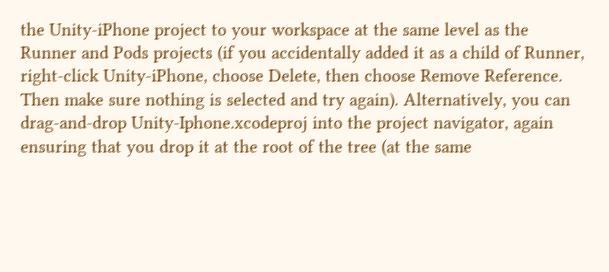the Unity-iPhone project to your workspace at the same level as the Runner and Pods projects (if you accidentally added it as a child of Runner, right-click Unity-iPhone, choose Delete, then choose Remove Reference. Then make sure nothing is selected and try again). Alternatively, you can drag-and-drop Unity-Iphone.xcodeproj into the project navigator, again ensuring that you drop it at the root of the tree (at the same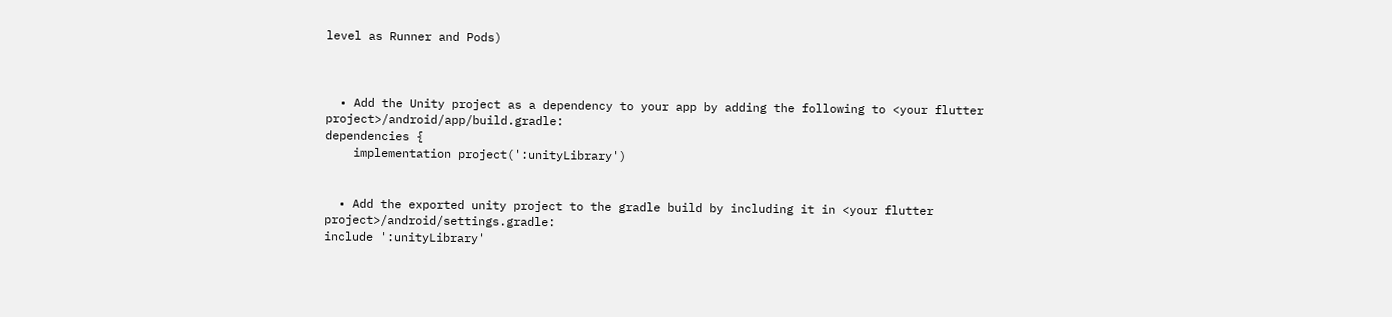level as Runner and Pods)



  • Add the Unity project as a dependency to your app by adding the following to <your flutter project>/android/app/build.gradle:
dependencies {
    implementation project(':unityLibrary')


  • Add the exported unity project to the gradle build by including it in <your flutter project>/android/settings.gradle:
include ':unityLibrary'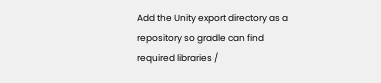Add the Unity export directory as a repository so gradle can find required libraries /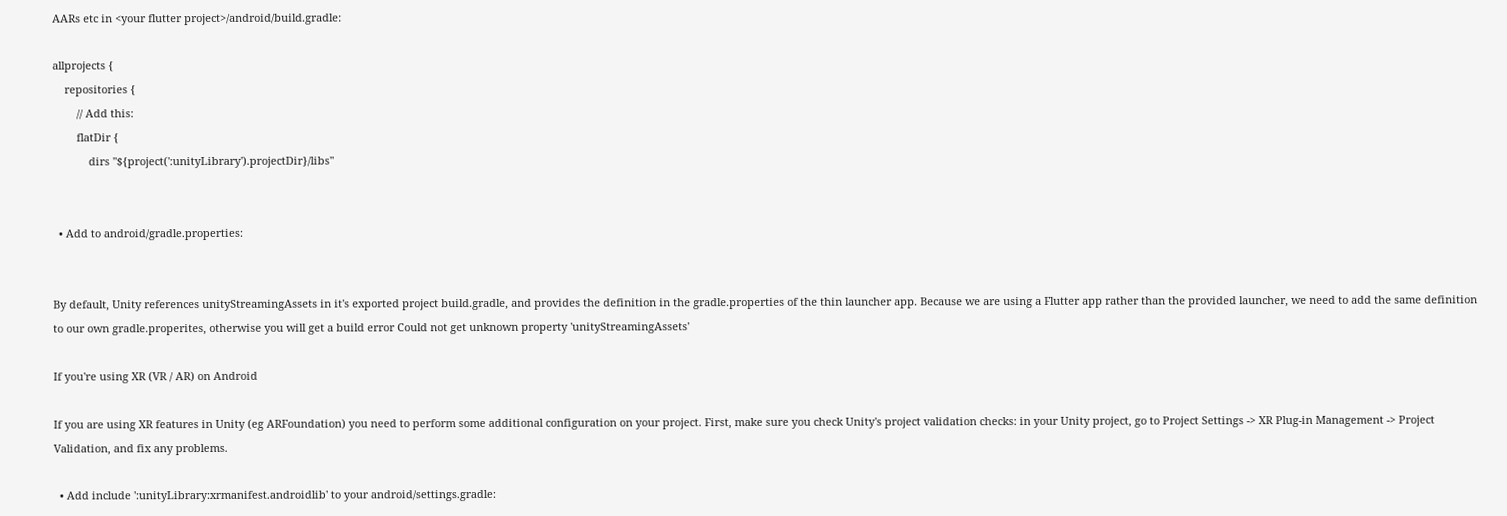AARs etc in <your flutter project>/android/build.gradle:

allprojects {
    repositories {
        // Add this:
        flatDir {
            dirs "${project(':unityLibrary').projectDir}/libs"


  • Add to android/gradle.properties:


By default, Unity references unityStreamingAssets in it's exported project build.gradle, and provides the definition in the gradle.properties of the thin launcher app. Because we are using a Flutter app rather than the provided launcher, we need to add the same definition to our own gradle.properites, otherwise you will get a build error Could not get unknown property 'unityStreamingAssets'

If you're using XR (VR / AR) on Android

If you are using XR features in Unity (eg ARFoundation) you need to perform some additional configuration on your project. First, make sure you check Unity's project validation checks: in your Unity project, go to Project Settings -> XR Plug-in Management -> Project Validation, and fix any problems.

  • Add include ':unityLibrary:xrmanifest.androidlib' to your android/settings.gradle: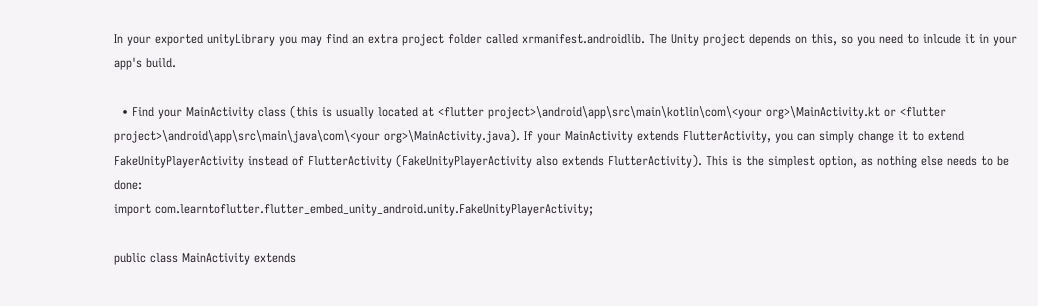In your exported unityLibrary you may find an extra project folder called xrmanifest.androidlib. The Unity project depends on this, so you need to inlcude it in your app's build.

  • Find your MainActivity class (this is usually located at <flutter project>\android\app\src\main\kotlin\com\<your org>\MainActivity.kt or <flutter project>\android\app\src\main\java\com\<your org>\MainActivity.java). If your MainActivity extends FlutterActivity, you can simply change it to extend FakeUnityPlayerActivity instead of FlutterActivity (FakeUnityPlayerActivity also extends FlutterActivity). This is the simplest option, as nothing else needs to be done:
import com.learntoflutter.flutter_embed_unity_android.unity.FakeUnityPlayerActivity;

public class MainActivity extends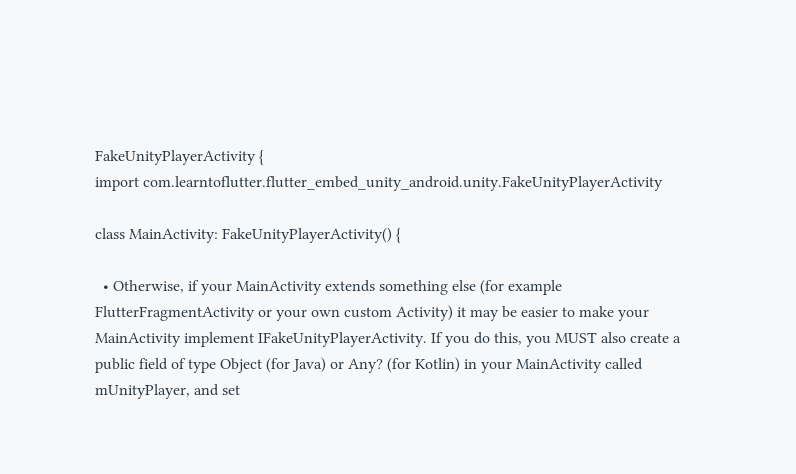FakeUnityPlayerActivity {
import com.learntoflutter.flutter_embed_unity_android.unity.FakeUnityPlayerActivity

class MainActivity: FakeUnityPlayerActivity() {

  • Otherwise, if your MainActivity extends something else (for example FlutterFragmentActivity or your own custom Activity) it may be easier to make your MainActivity implement IFakeUnityPlayerActivity. If you do this, you MUST also create a public field of type Object (for Java) or Any? (for Kotlin) in your MainActivity called mUnityPlayer, and set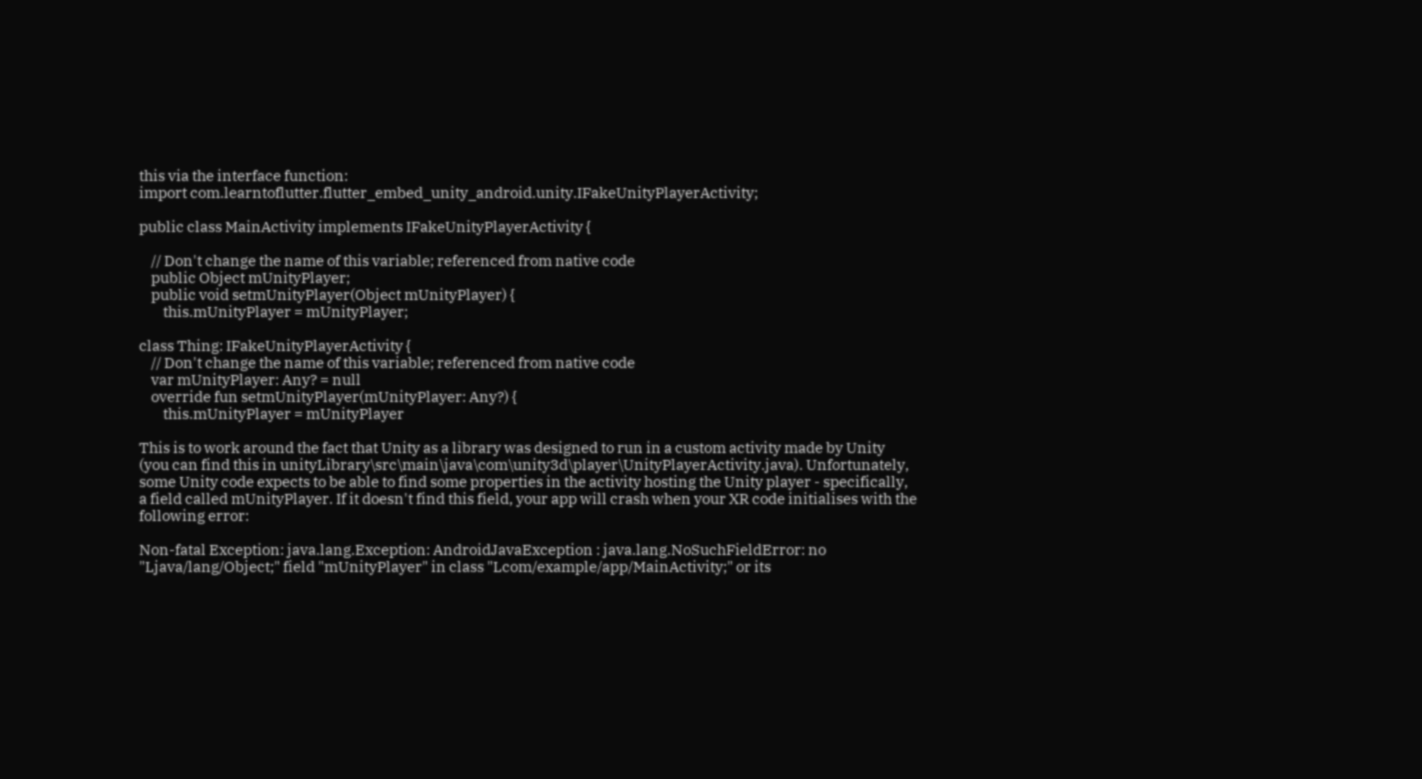this via the interface function:
import com.learntoflutter.flutter_embed_unity_android.unity.IFakeUnityPlayerActivity;

public class MainActivity implements IFakeUnityPlayerActivity {

    // Don't change the name of this variable; referenced from native code
    public Object mUnityPlayer;
    public void setmUnityPlayer(Object mUnityPlayer) {
        this.mUnityPlayer = mUnityPlayer;

class Thing: IFakeUnityPlayerActivity {
    // Don't change the name of this variable; referenced from native code
    var mUnityPlayer: Any? = null
    override fun setmUnityPlayer(mUnityPlayer: Any?) {
        this.mUnityPlayer = mUnityPlayer

This is to work around the fact that Unity as a library was designed to run in a custom activity made by Unity (you can find this in unityLibrary\src\main\java\com\unity3d\player\UnityPlayerActivity.java). Unfortunately, some Unity code expects to be able to find some properties in the activity hosting the Unity player - specifically, a field called mUnityPlayer. If it doesn't find this field, your app will crash when your XR code initialises with the following error:

Non-fatal Exception: java.lang.Exception: AndroidJavaException : java.lang.NoSuchFieldError: no "Ljava/lang/Object;" field "mUnityPlayer" in class "Lcom/example/app/MainActivity;" or its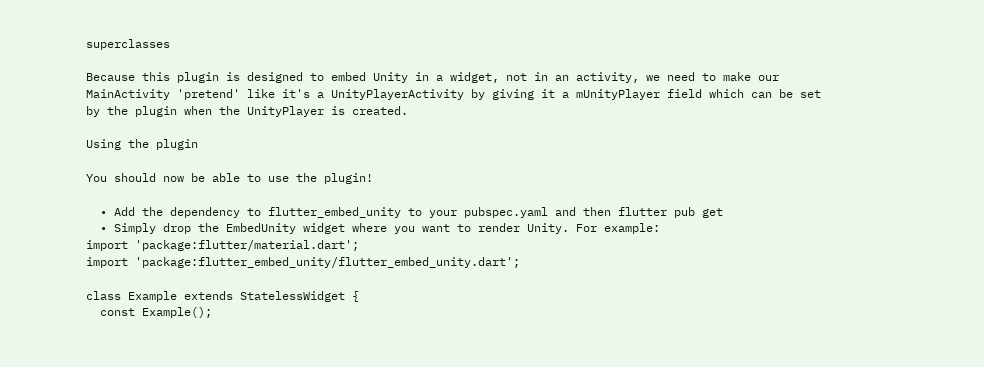superclasses

Because this plugin is designed to embed Unity in a widget, not in an activity, we need to make our MainActivity 'pretend' like it's a UnityPlayerActivity by giving it a mUnityPlayer field which can be set by the plugin when the UnityPlayer is created.

Using the plugin

You should now be able to use the plugin!

  • Add the dependency to flutter_embed_unity to your pubspec.yaml and then flutter pub get
  • Simply drop the EmbedUnity widget where you want to render Unity. For example:
import 'package:flutter/material.dart';
import 'package:flutter_embed_unity/flutter_embed_unity.dart';

class Example extends StatelessWidget {
  const Example();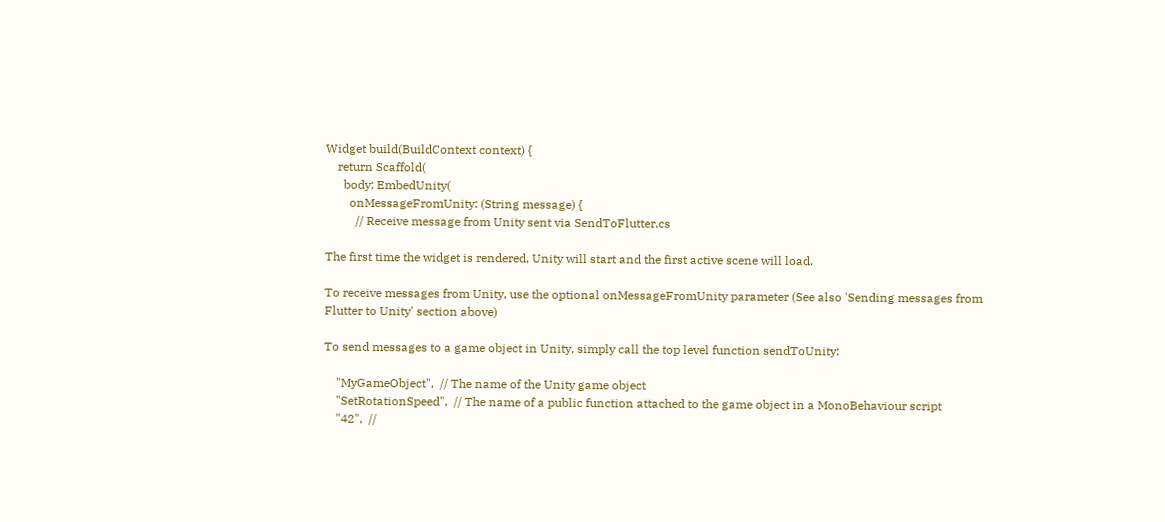Widget build(BuildContext context) {
    return Scaffold(
      body: EmbedUnity(
        onMessageFromUnity: (String message) {
          // Receive message from Unity sent via SendToFlutter.cs

The first time the widget is rendered, Unity will start and the first active scene will load.

To receive messages from Unity, use the optional onMessageFromUnity parameter (See also 'Sending messages from Flutter to Unity' section above)

To send messages to a game object in Unity, simply call the top level function sendToUnity:

    "MyGameObject",  // The name of the Unity game object
    "SetRotationSpeed",  // The name of a public function attached to the game object in a MonoBehaviour script
    "42",  //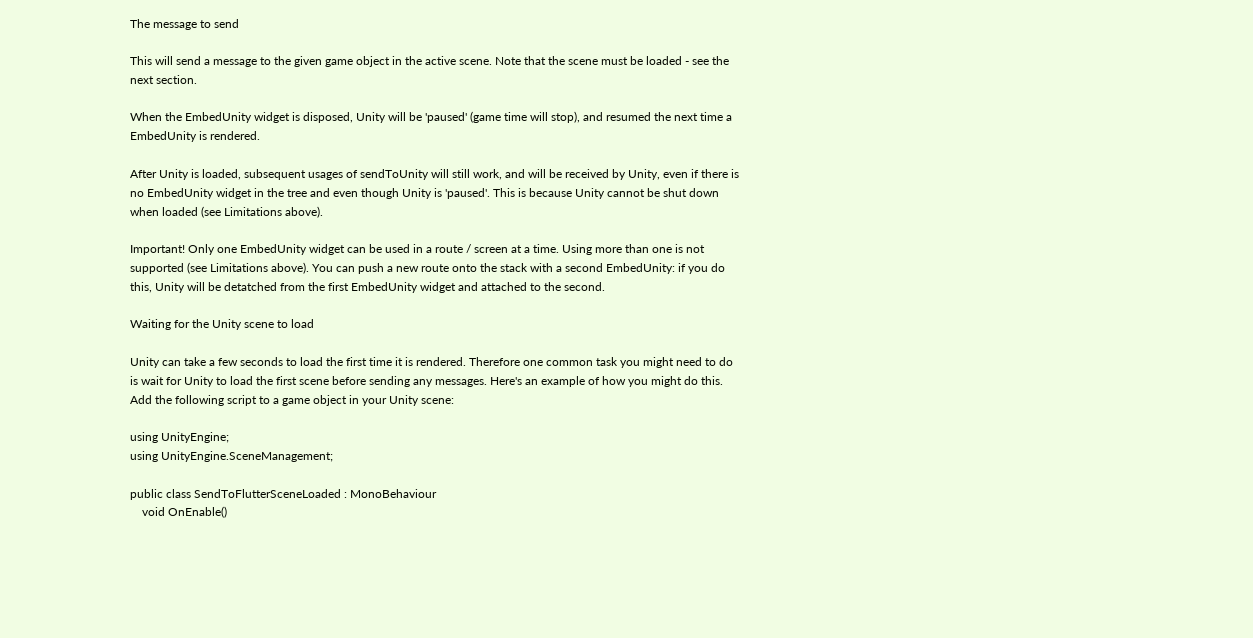The message to send

This will send a message to the given game object in the active scene. Note that the scene must be loaded - see the next section.

When the EmbedUnity widget is disposed, Unity will be 'paused' (game time will stop), and resumed the next time a EmbedUnity is rendered.

After Unity is loaded, subsequent usages of sendToUnity will still work, and will be received by Unity, even if there is no EmbedUnity widget in the tree and even though Unity is 'paused'. This is because Unity cannot be shut down when loaded (see Limitations above).

Important! Only one EmbedUnity widget can be used in a route / screen at a time. Using more than one is not supported (see Limitations above). You can push a new route onto the stack with a second EmbedUnity: if you do this, Unity will be detatched from the first EmbedUnity widget and attached to the second.

Waiting for the Unity scene to load

Unity can take a few seconds to load the first time it is rendered. Therefore one common task you might need to do is wait for Unity to load the first scene before sending any messages. Here's an example of how you might do this. Add the following script to a game object in your Unity scene:

using UnityEngine;
using UnityEngine.SceneManagement;

public class SendToFlutterSceneLoaded : MonoBehaviour
    void OnEnable()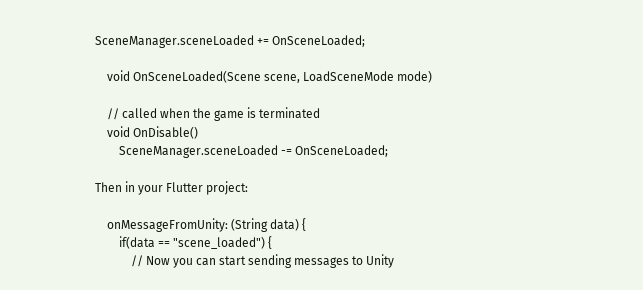SceneManager.sceneLoaded += OnSceneLoaded;

    void OnSceneLoaded(Scene scene, LoadSceneMode mode)

    // called when the game is terminated
    void OnDisable()
        SceneManager.sceneLoaded -= OnSceneLoaded;

Then in your Flutter project:

    onMessageFromUnity: (String data) {
        if(data == "scene_loaded") {
            // Now you can start sending messages to Unity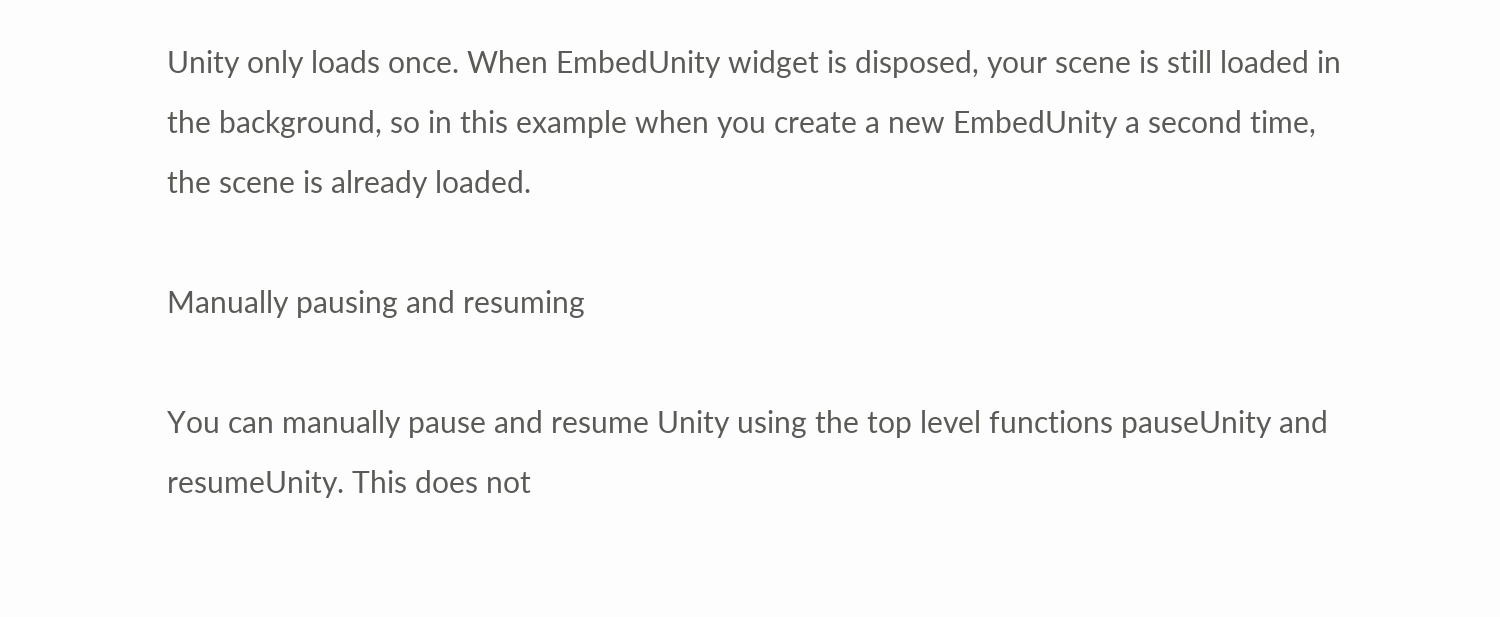Unity only loads once. When EmbedUnity widget is disposed, your scene is still loaded in the background, so in this example when you create a new EmbedUnity a second time, the scene is already loaded.

Manually pausing and resuming

You can manually pause and resume Unity using the top level functions pauseUnity and resumeUnity. This does not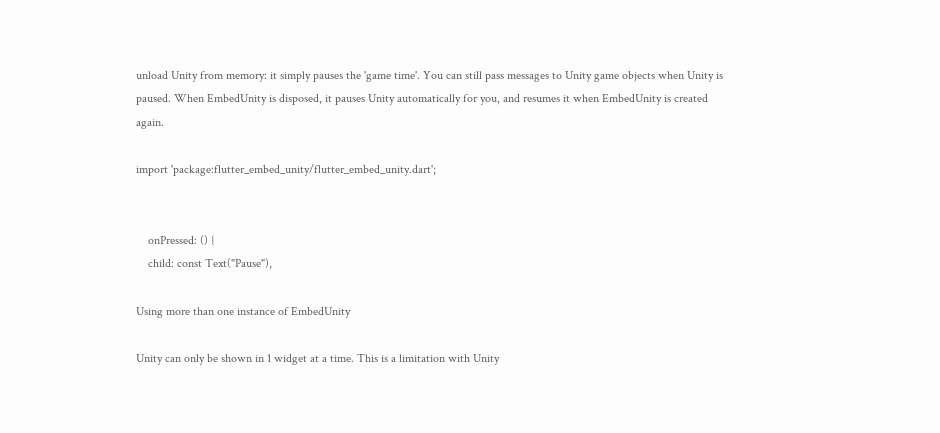unload Unity from memory: it simply pauses the 'game time'. You can still pass messages to Unity game objects when Unity is paused. When EmbedUnity is disposed, it pauses Unity automatically for you, and resumes it when EmbedUnity is created again.

import 'package:flutter_embed_unity/flutter_embed_unity.dart';


    onPressed: () {
    child: const Text("Pause"),

Using more than one instance of EmbedUnity

Unity can only be shown in 1 widget at a time. This is a limitation with Unity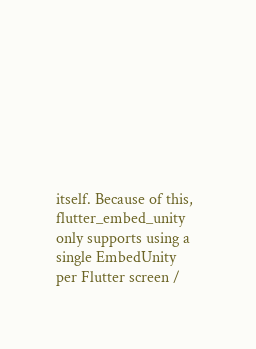itself. Because of this, flutter_embed_unity only supports using a single EmbedUnity per Flutter screen /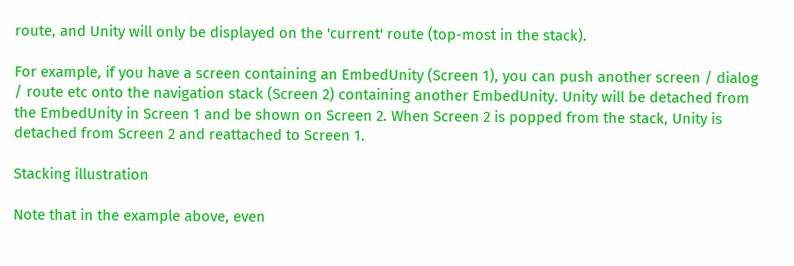route, and Unity will only be displayed on the 'current' route (top-most in the stack).

For example, if you have a screen containing an EmbedUnity (Screen 1), you can push another screen / dialog / route etc onto the navigation stack (Screen 2) containing another EmbedUnity. Unity will be detached from the EmbedUnity in Screen 1 and be shown on Screen 2. When Screen 2 is popped from the stack, Unity is detached from Screen 2 and reattached to Screen 1.

Stacking illustration

Note that in the example above, even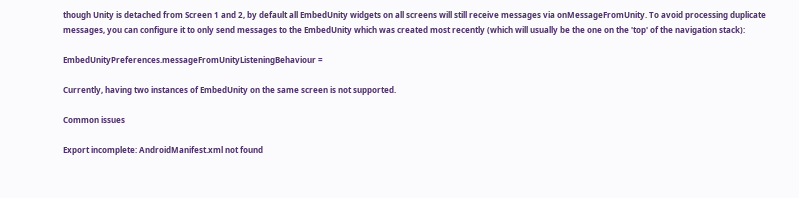though Unity is detached from Screen 1 and 2, by default all EmbedUnity widgets on all screens will still receive messages via onMessageFromUnity. To avoid processing duplicate messages, you can configure it to only send messages to the EmbedUnity which was created most recently (which will usually be the one on the 'top' of the navigation stack):

EmbedUnityPreferences.messageFromUnityListeningBehaviour =

Currently, having two instances of EmbedUnity on the same screen is not supported.

Common issues

Export incomplete: AndroidManifest.xml not found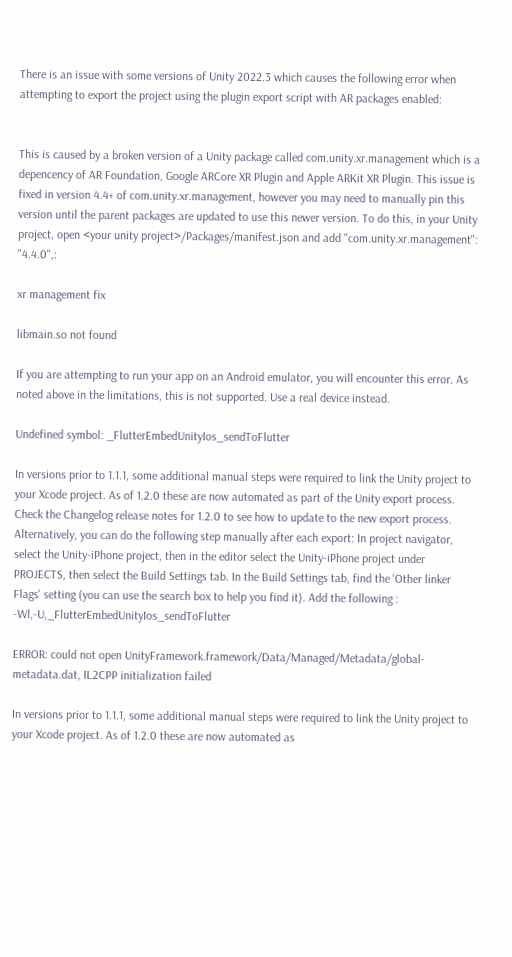There is an issue with some versions of Unity 2022.3 which causes the following error when attempting to export the project using the plugin export script with AR packages enabled:


This is caused by a broken version of a Unity package called com.unity.xr.management which is a depencency of AR Foundation, Google ARCore XR Plugin and Apple ARKit XR Plugin. This issue is fixed in version 4.4+ of com.unity.xr.management, however you may need to manually pin this version until the parent packages are updated to use this newer version. To do this, in your Unity project, open <your unity project>/Packages/manifest.json and add "com.unity.xr.management": "4.4.0",:

xr management fix

libmain.so not found

If you are attempting to run your app on an Android emulator, you will encounter this error. As noted above in the limitations, this is not supported. Use a real device instead.

Undefined symbol: _FlutterEmbedUnityIos_sendToFlutter

In versions prior to 1.1.1, some additional manual steps were required to link the Unity project to your Xcode project. As of 1.2.0 these are now automated as part of the Unity export process. Check the Changelog release notes for 1.2.0 to see how to update to the new export process. Alternatively, you can do the following step manually after each export: In project navigator, select the Unity-iPhone project, then in the editor select the Unity-iPhone project under PROJECTS, then select the Build Settings tab. In the Build Settings tab, find the 'Other linker Flags' setting (you can use the search box to help you find it). Add the following : -Wl,-U,_FlutterEmbedUnityIos_sendToFlutter

ERROR: could not open UnityFramework.framework/Data/Managed/Metadata/global-metadata.dat, IL2CPP initialization failed

In versions prior to 1.1.1, some additional manual steps were required to link the Unity project to your Xcode project. As of 1.2.0 these are now automated as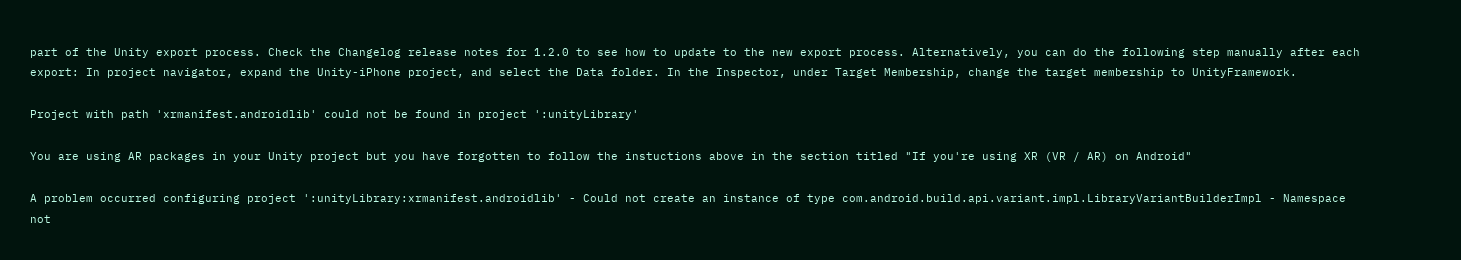part of the Unity export process. Check the Changelog release notes for 1.2.0 to see how to update to the new export process. Alternatively, you can do the following step manually after each export: In project navigator, expand the Unity-iPhone project, and select the Data folder. In the Inspector, under Target Membership, change the target membership to UnityFramework.

Project with path 'xrmanifest.androidlib' could not be found in project ':unityLibrary'

You are using AR packages in your Unity project but you have forgotten to follow the instuctions above in the section titled "If you're using XR (VR / AR) on Android"

A problem occurred configuring project ':unityLibrary:xrmanifest.androidlib' - Could not create an instance of type com.android.build.api.variant.impl.LibraryVariantBuilderImpl - Namespace not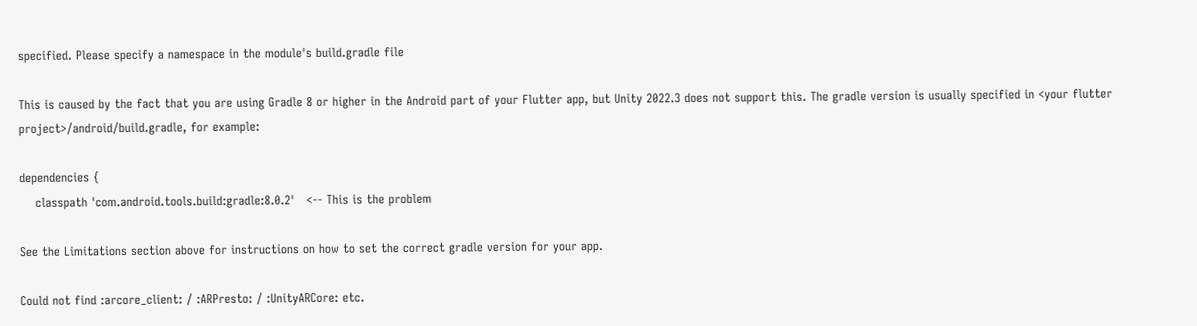specified. Please specify a namespace in the module's build.gradle file

This is caused by the fact that you are using Gradle 8 or higher in the Android part of your Flutter app, but Unity 2022.3 does not support this. The gradle version is usually specified in <your flutter project>/android/build.gradle, for example:

dependencies {
    classpath 'com.android.tools.build:gradle:8.0.2'   <-- This is the problem

See the Limitations section above for instructions on how to set the correct gradle version for your app.

Could not find :arcore_client: / :ARPresto: / :UnityARCore: etc.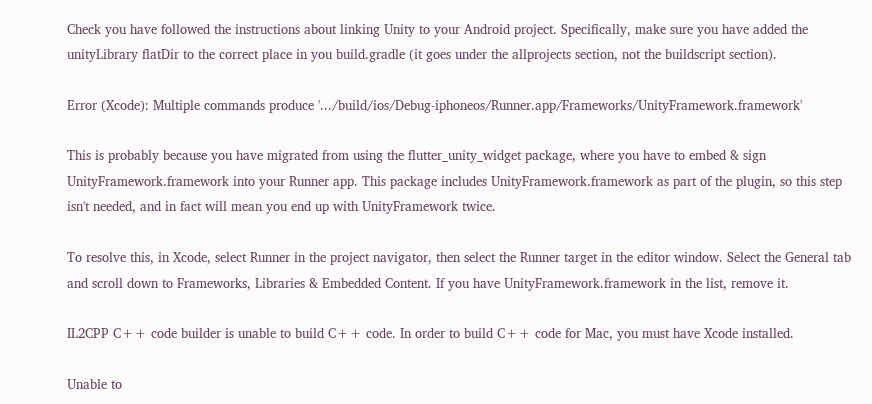Check you have followed the instructions about linking Unity to your Android project. Specifically, make sure you have added the unityLibrary flatDir to the correct place in you build.gradle (it goes under the allprojects section, not the buildscript section).

Error (Xcode): Multiple commands produce '.../build/ios/Debug-iphoneos/Runner.app/Frameworks/UnityFramework.framework'

This is probably because you have migrated from using the flutter_unity_widget package, where you have to embed & sign UnityFramework.framework into your Runner app. This package includes UnityFramework.framework as part of the plugin, so this step isn't needed, and in fact will mean you end up with UnityFramework twice.

To resolve this, in Xcode, select Runner in the project navigator, then select the Runner target in the editor window. Select the General tab and scroll down to Frameworks, Libraries & Embedded Content. If you have UnityFramework.framework in the list, remove it.

IL2CPP C++ code builder is unable to build C++ code. In order to build C++ code for Mac, you must have Xcode installed.

Unable to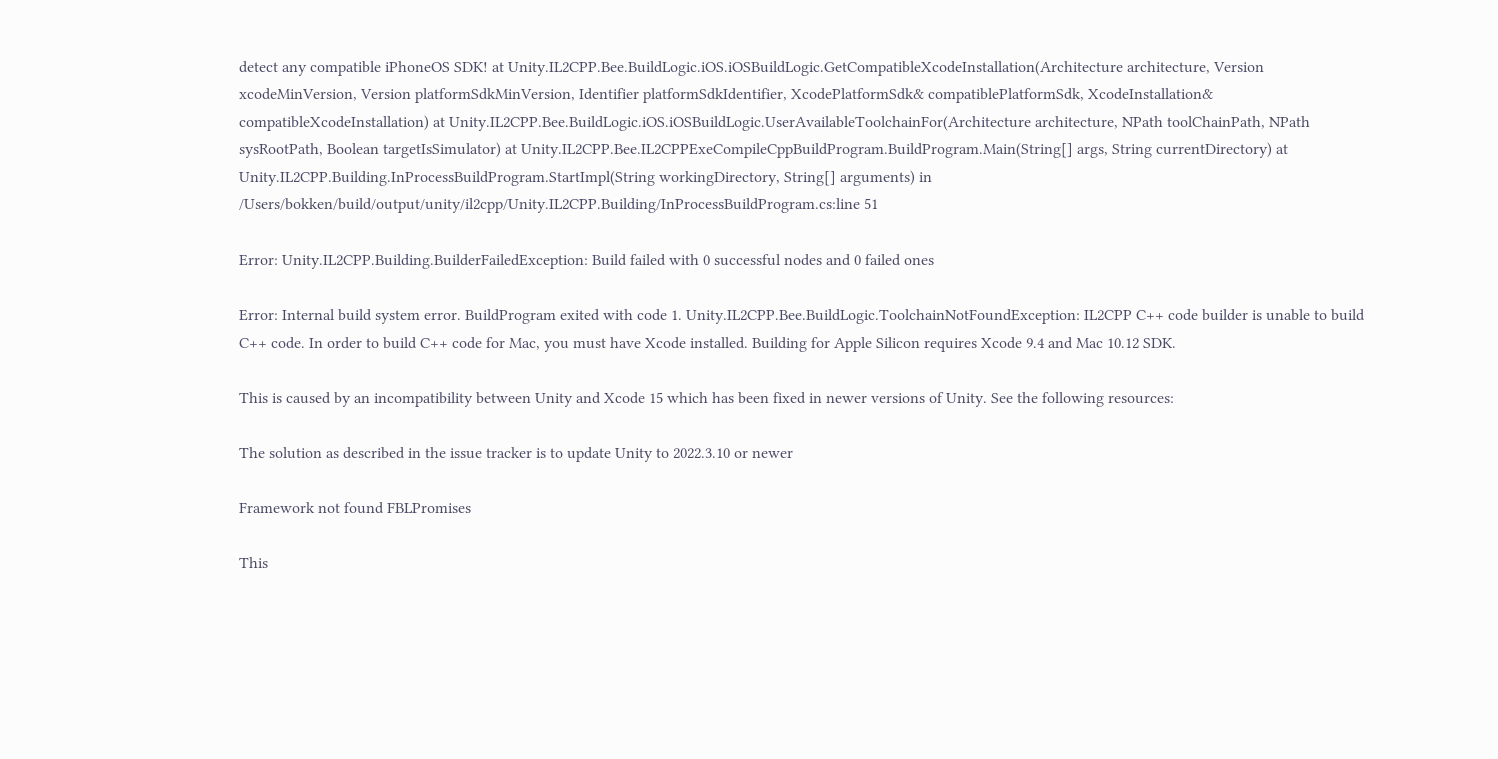detect any compatible iPhoneOS SDK! at Unity.IL2CPP.Bee.BuildLogic.iOS.iOSBuildLogic.GetCompatibleXcodeInstallation(Architecture architecture, Version xcodeMinVersion, Version platformSdkMinVersion, Identifier platformSdkIdentifier, XcodePlatformSdk& compatiblePlatformSdk, XcodeInstallation& compatibleXcodeInstallation) at Unity.IL2CPP.Bee.BuildLogic.iOS.iOSBuildLogic.UserAvailableToolchainFor(Architecture architecture, NPath toolChainPath, NPath sysRootPath, Boolean targetIsSimulator) at Unity.IL2CPP.Bee.IL2CPPExeCompileCppBuildProgram.BuildProgram.Main(String[] args, String currentDirectory) at Unity.IL2CPP.Building.InProcessBuildProgram.StartImpl(String workingDirectory, String[] arguments) in /Users/bokken/build/output/unity/il2cpp/Unity.IL2CPP.Building/InProcessBuildProgram.cs:line 51

Error: Unity.IL2CPP.Building.BuilderFailedException: Build failed with 0 successful nodes and 0 failed ones

Error: Internal build system error. BuildProgram exited with code 1. Unity.IL2CPP.Bee.BuildLogic.ToolchainNotFoundException: IL2CPP C++ code builder is unable to build C++ code. In order to build C++ code for Mac, you must have Xcode installed. Building for Apple Silicon requires Xcode 9.4 and Mac 10.12 SDK.

This is caused by an incompatibility between Unity and Xcode 15 which has been fixed in newer versions of Unity. See the following resources:

The solution as described in the issue tracker is to update Unity to 2022.3.10 or newer

Framework not found FBLPromises

This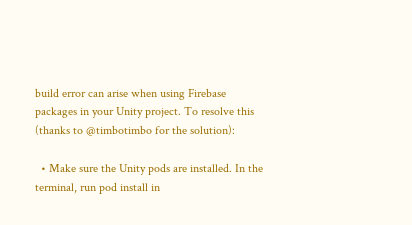build error can arise when using Firebase packages in your Unity project. To resolve this (thanks to @timbotimbo for the solution):

  • Make sure the Unity pods are installed. In the terminal, run pod install in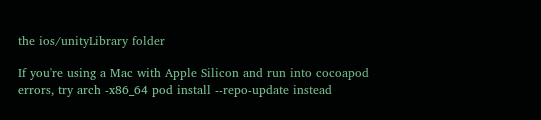the ios/unityLibrary folder

If you're using a Mac with Apple Silicon and run into cocoapod errors, try arch -x86_64 pod install --repo-update instead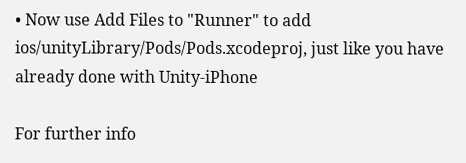• Now use Add Files to "Runner" to add ios/unityLibrary/Pods/Pods.xcodeproj, just like you have already done with Unity-iPhone

For further info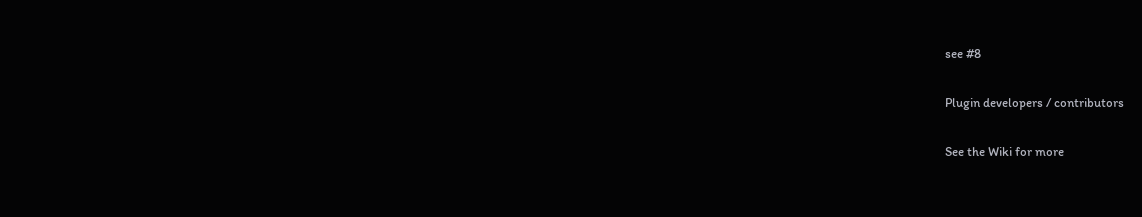see #8

Plugin developers / contributors

See the Wiki for more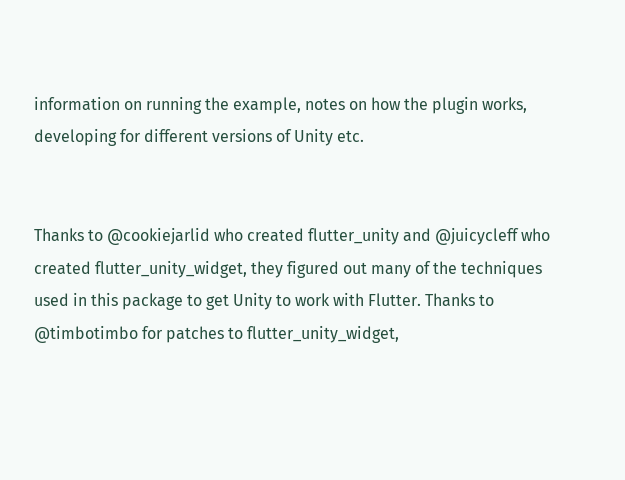information on running the example, notes on how the plugin works, developing for different versions of Unity etc.


Thanks to @cookiejarlid who created flutter_unity and @juicycleff who created flutter_unity_widget, they figured out many of the techniques used in this package to get Unity to work with Flutter. Thanks to @timbotimbo for patches to flutter_unity_widget,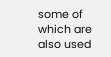some of which are also used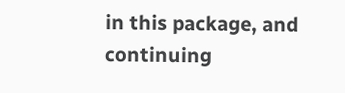in this package, and continuing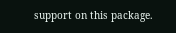support on this package.